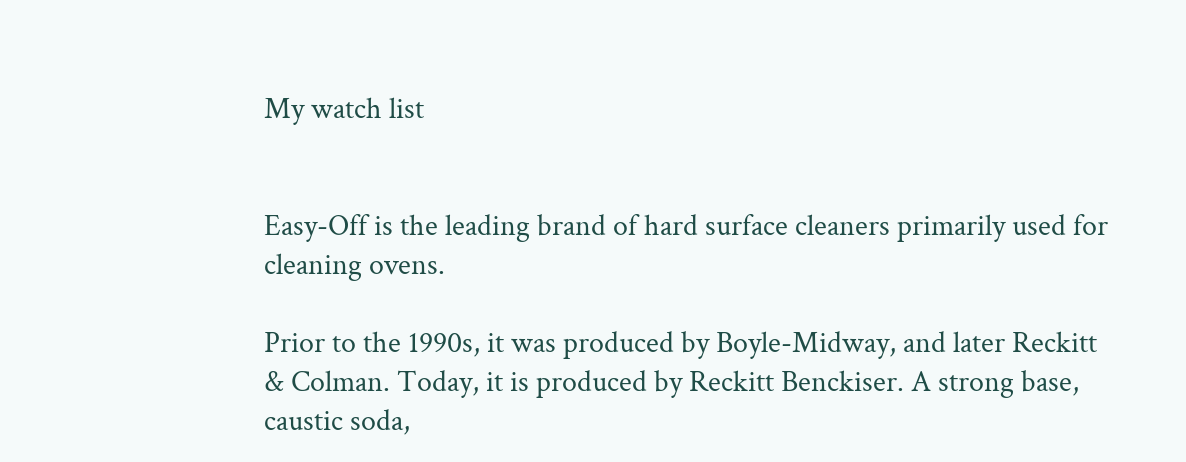My watch list


Easy-Off is the leading brand of hard surface cleaners primarily used for cleaning ovens.

Prior to the 1990s, it was produced by Boyle-Midway, and later Reckitt & Colman. Today, it is produced by Reckitt Benckiser. A strong base, caustic soda,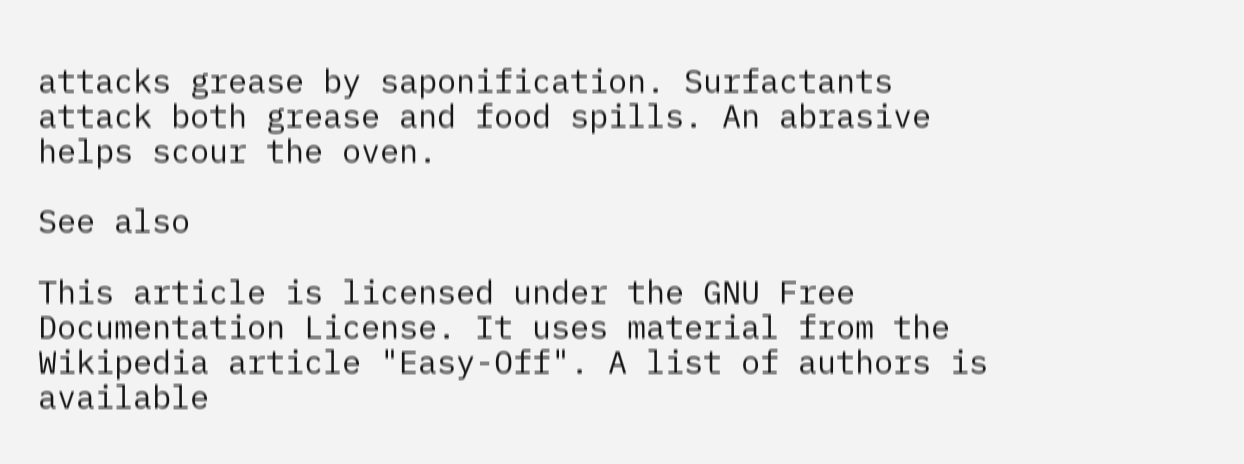attacks grease by saponification. Surfactants attack both grease and food spills. An abrasive helps scour the oven.

See also

This article is licensed under the GNU Free Documentation License. It uses material from the Wikipedia article "Easy-Off". A list of authors is available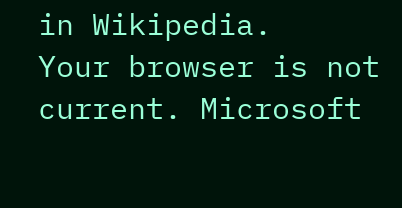in Wikipedia.
Your browser is not current. Microsoft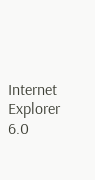Internet Explorer 6.0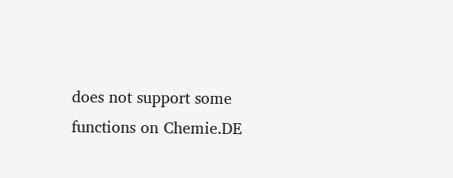does not support some functions on Chemie.DE